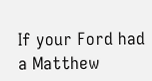If your Ford had a Matthew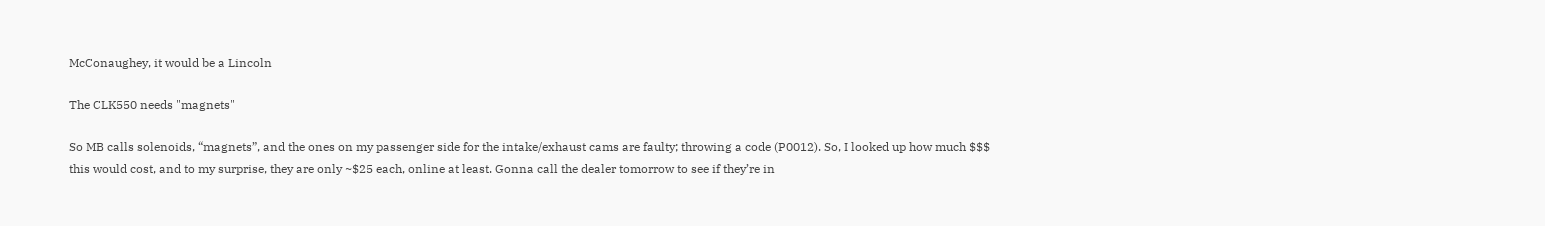McConaughey, it would be a Lincoln

The CLK550 needs "magnets"

So MB calls solenoids, “magnets”, and the ones on my passenger side for the intake/exhaust cams are faulty; throwing a code (P0012). So, I looked up how much $$$ this would cost, and to my surprise, they are only ~$25 each, online at least. Gonna call the dealer tomorrow to see if they’re in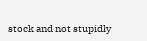stock and not stupidly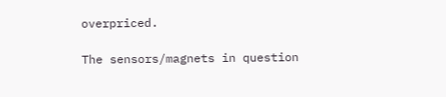overpriced.

The sensors/magnets in question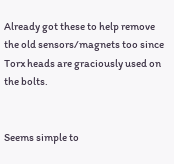Already got these to help remove the old sensors/magnets too since Torx heads are graciously used on the bolts.


Seems simple to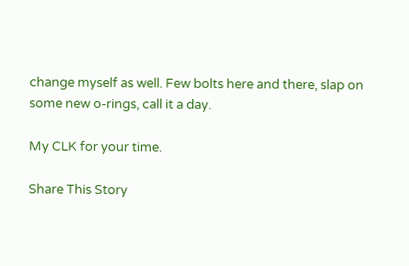change myself as well. Few bolts here and there, slap on some new o-rings, call it a day.

My CLK for your time.

Share This Story